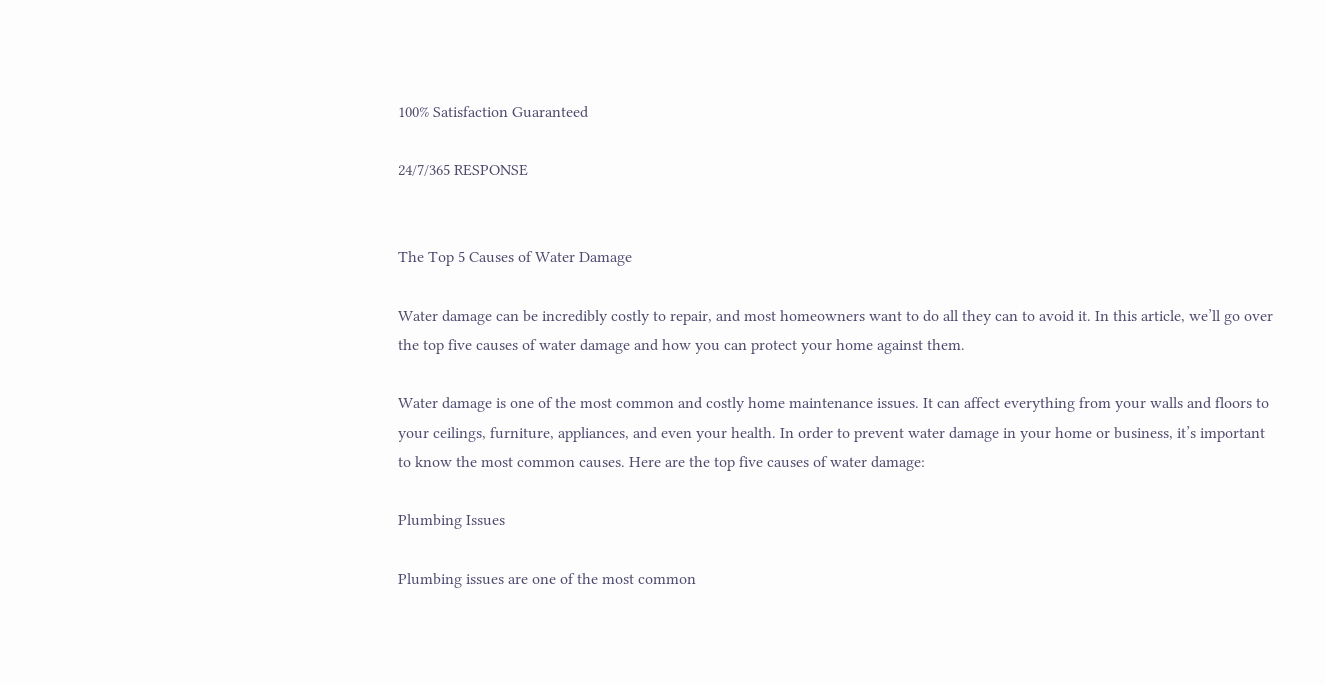100% Satisfaction Guaranteed

24/7/365 RESPONSE


The Top 5 Causes of Water Damage

Water damage can be incredibly costly to repair, and most homeowners want to do all they can to avoid it. In this article, we’ll go over the top five causes of water damage and how you can protect your home against them.

Water damage is one of the most common and costly home maintenance issues. It can affect everything from your walls and floors to your ceilings, furniture, appliances, and even your health. In order to prevent water damage in your home or business, it’s important to know the most common causes. Here are the top five causes of water damage:

Plumbing Issues

Plumbing issues are one of the most common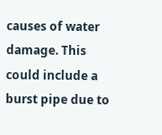causes of water damage. This could include a burst pipe due to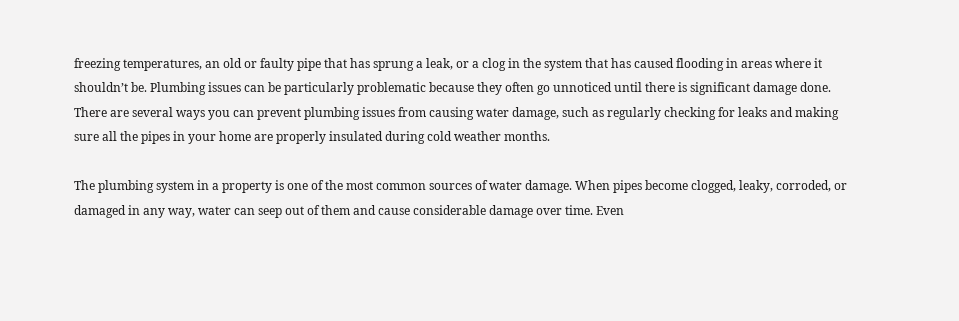freezing temperatures, an old or faulty pipe that has sprung a leak, or a clog in the system that has caused flooding in areas where it shouldn’t be. Plumbing issues can be particularly problematic because they often go unnoticed until there is significant damage done. There are several ways you can prevent plumbing issues from causing water damage, such as regularly checking for leaks and making sure all the pipes in your home are properly insulated during cold weather months.

The plumbing system in a property is one of the most common sources of water damage. When pipes become clogged, leaky, corroded, or damaged in any way, water can seep out of them and cause considerable damage over time. Even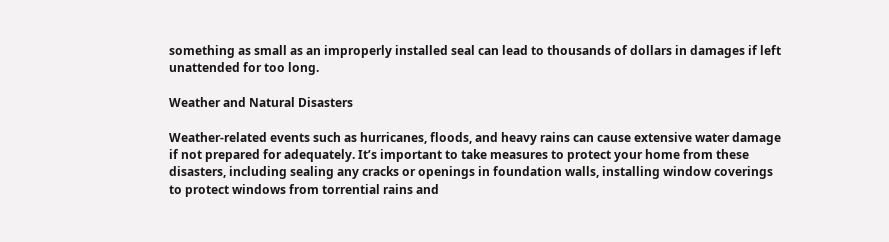something as small as an improperly installed seal can lead to thousands of dollars in damages if left unattended for too long.

Weather and Natural Disasters

Weather-related events such as hurricanes, floods, and heavy rains can cause extensive water damage if not prepared for adequately. It’s important to take measures to protect your home from these disasters, including sealing any cracks or openings in foundation walls, installing window coverings to protect windows from torrential rains and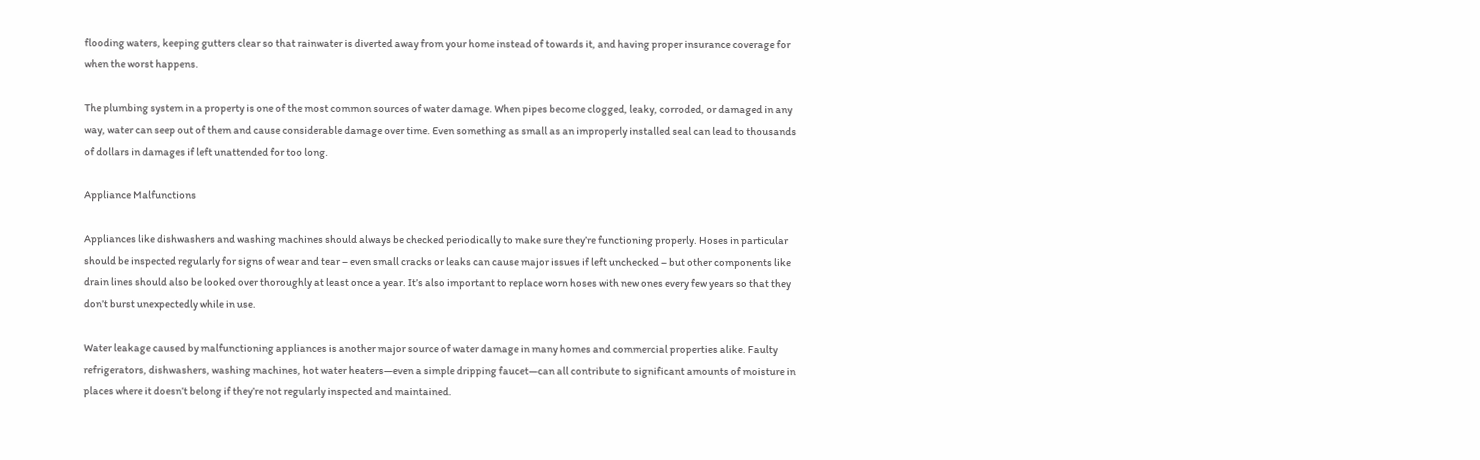flooding waters, keeping gutters clear so that rainwater is diverted away from your home instead of towards it, and having proper insurance coverage for when the worst happens.

The plumbing system in a property is one of the most common sources of water damage. When pipes become clogged, leaky, corroded, or damaged in any way, water can seep out of them and cause considerable damage over time. Even something as small as an improperly installed seal can lead to thousands of dollars in damages if left unattended for too long.

Appliance Malfunctions

Appliances like dishwashers and washing machines should always be checked periodically to make sure they’re functioning properly. Hoses in particular should be inspected regularly for signs of wear and tear – even small cracks or leaks can cause major issues if left unchecked – but other components like drain lines should also be looked over thoroughly at least once a year. It’s also important to replace worn hoses with new ones every few years so that they don’t burst unexpectedly while in use.

Water leakage caused by malfunctioning appliances is another major source of water damage in many homes and commercial properties alike. Faulty refrigerators, dishwashers, washing machines, hot water heaters—even a simple dripping faucet—can all contribute to significant amounts of moisture in places where it doesn’t belong if they’re not regularly inspected and maintained.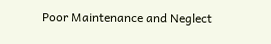Poor Maintenance and Neglect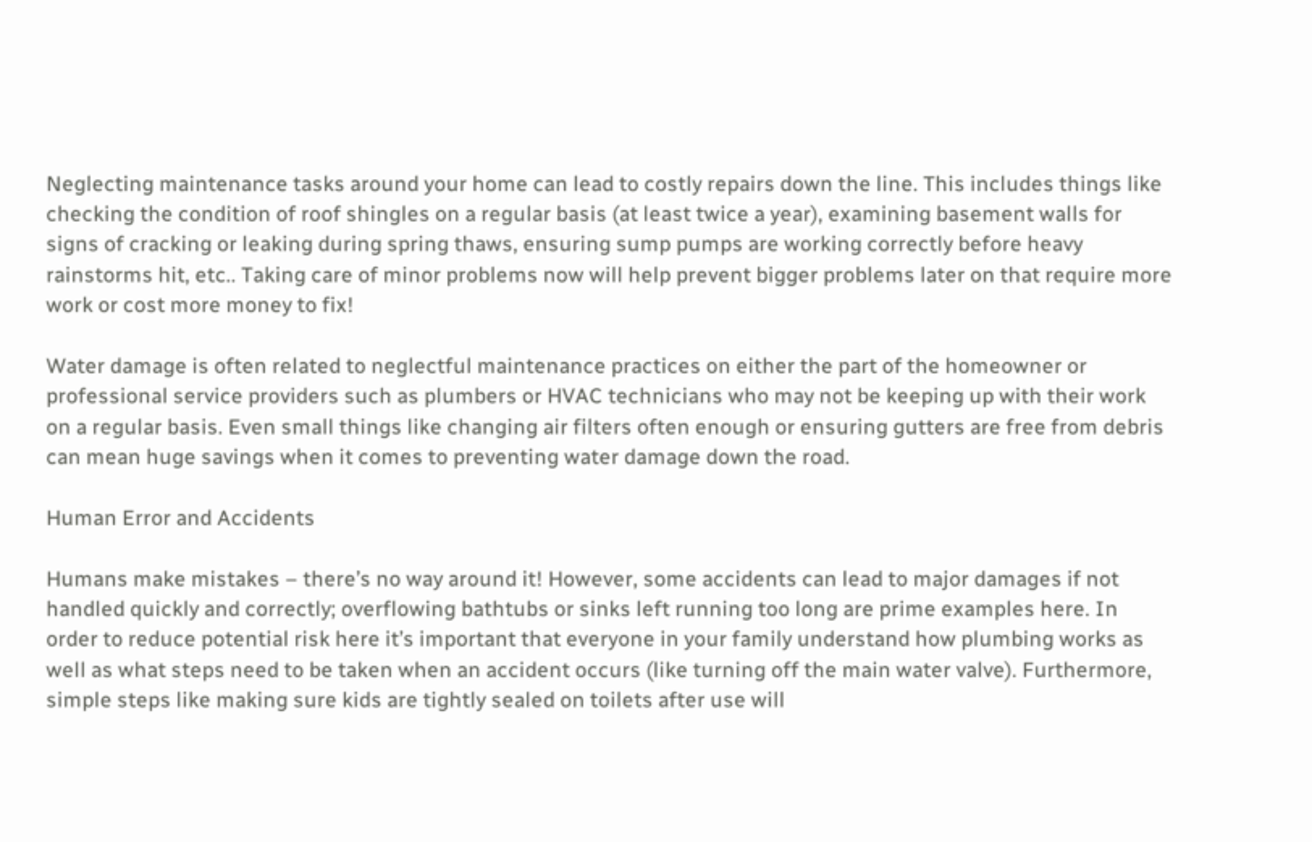Neglecting maintenance tasks around your home can lead to costly repairs down the line. This includes things like checking the condition of roof shingles on a regular basis (at least twice a year), examining basement walls for signs of cracking or leaking during spring thaws, ensuring sump pumps are working correctly before heavy rainstorms hit, etc.. Taking care of minor problems now will help prevent bigger problems later on that require more work or cost more money to fix!

Water damage is often related to neglectful maintenance practices on either the part of the homeowner or professional service providers such as plumbers or HVAC technicians who may not be keeping up with their work on a regular basis. Even small things like changing air filters often enough or ensuring gutters are free from debris can mean huge savings when it comes to preventing water damage down the road.

Human Error and Accidents

Humans make mistakes – there’s no way around it! However, some accidents can lead to major damages if not handled quickly and correctly; overflowing bathtubs or sinks left running too long are prime examples here. In order to reduce potential risk here it’s important that everyone in your family understand how plumbing works as well as what steps need to be taken when an accident occurs (like turning off the main water valve). Furthermore, simple steps like making sure kids are tightly sealed on toilets after use will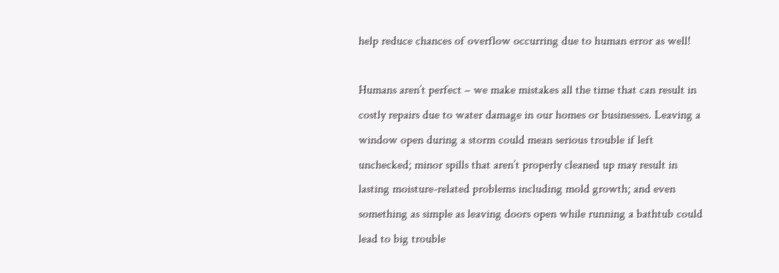help reduce chances of overflow occurring due to human error as well!

Humans aren’t perfect – we make mistakes all the time that can result in costly repairs due to water damage in our homes or businesses. Leaving a window open during a storm could mean serious trouble if left unchecked; minor spills that aren’t properly cleaned up may result in lasting moisture-related problems including mold growth; and even something as simple as leaving doors open while running a bathtub could lead to big trouble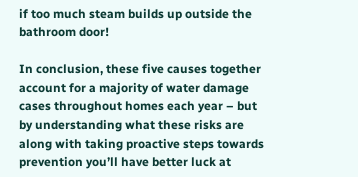if too much steam builds up outside the bathroom door!

In conclusion, these five causes together account for a majority of water damage cases throughout homes each year – but by understanding what these risks are along with taking proactive steps towards prevention you’ll have better luck at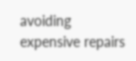avoiding expensive repairs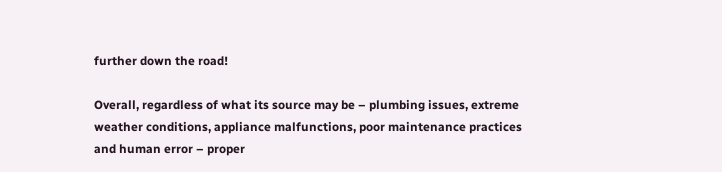further down the road!

Overall, regardless of what its source may be – plumbing issues, extreme weather conditions, appliance malfunctions, poor maintenance practices and human error – proper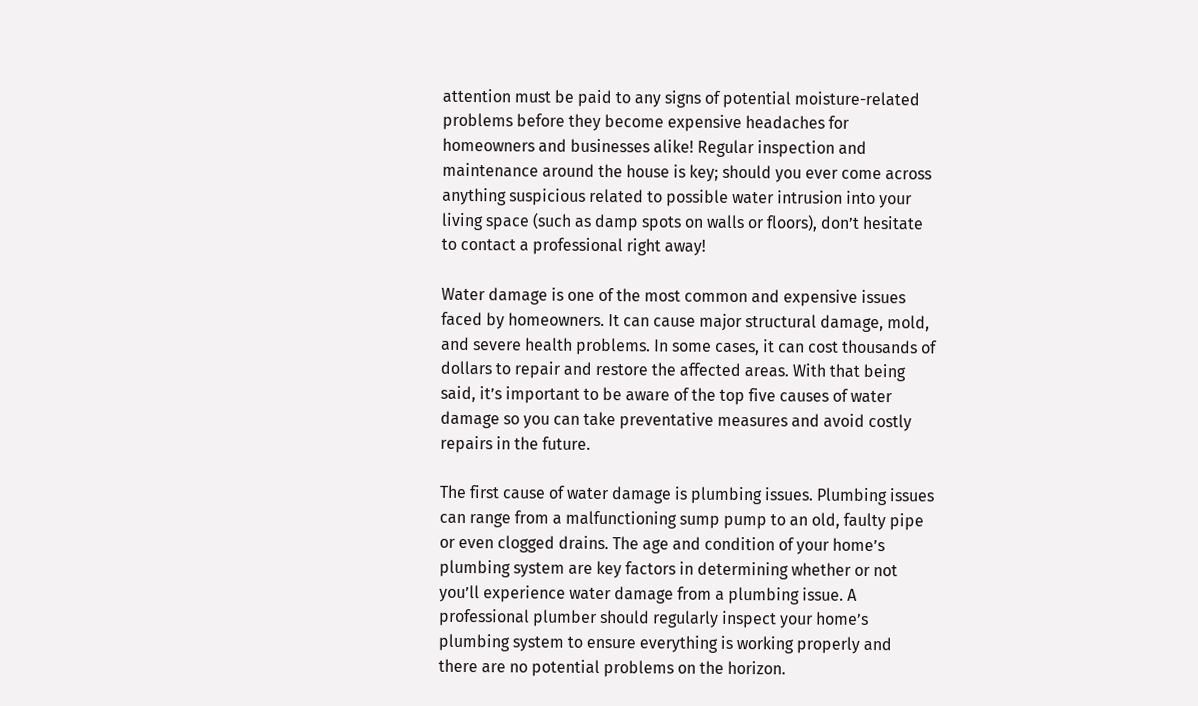attention must be paid to any signs of potential moisture-related problems before they become expensive headaches for homeowners and businesses alike! Regular inspection and maintenance around the house is key; should you ever come across anything suspicious related to possible water intrusion into your living space (such as damp spots on walls or floors), don’t hesitate to contact a professional right away!

Water damage is one of the most common and expensive issues faced by homeowners. It can cause major structural damage, mold, and severe health problems. In some cases, it can cost thousands of dollars to repair and restore the affected areas. With that being said, it’s important to be aware of the top five causes of water damage so you can take preventative measures and avoid costly repairs in the future.

The first cause of water damage is plumbing issues. Plumbing issues can range from a malfunctioning sump pump to an old, faulty pipe or even clogged drains. The age and condition of your home’s plumbing system are key factors in determining whether or not you’ll experience water damage from a plumbing issue. A professional plumber should regularly inspect your home’s plumbing system to ensure everything is working properly and there are no potential problems on the horizon.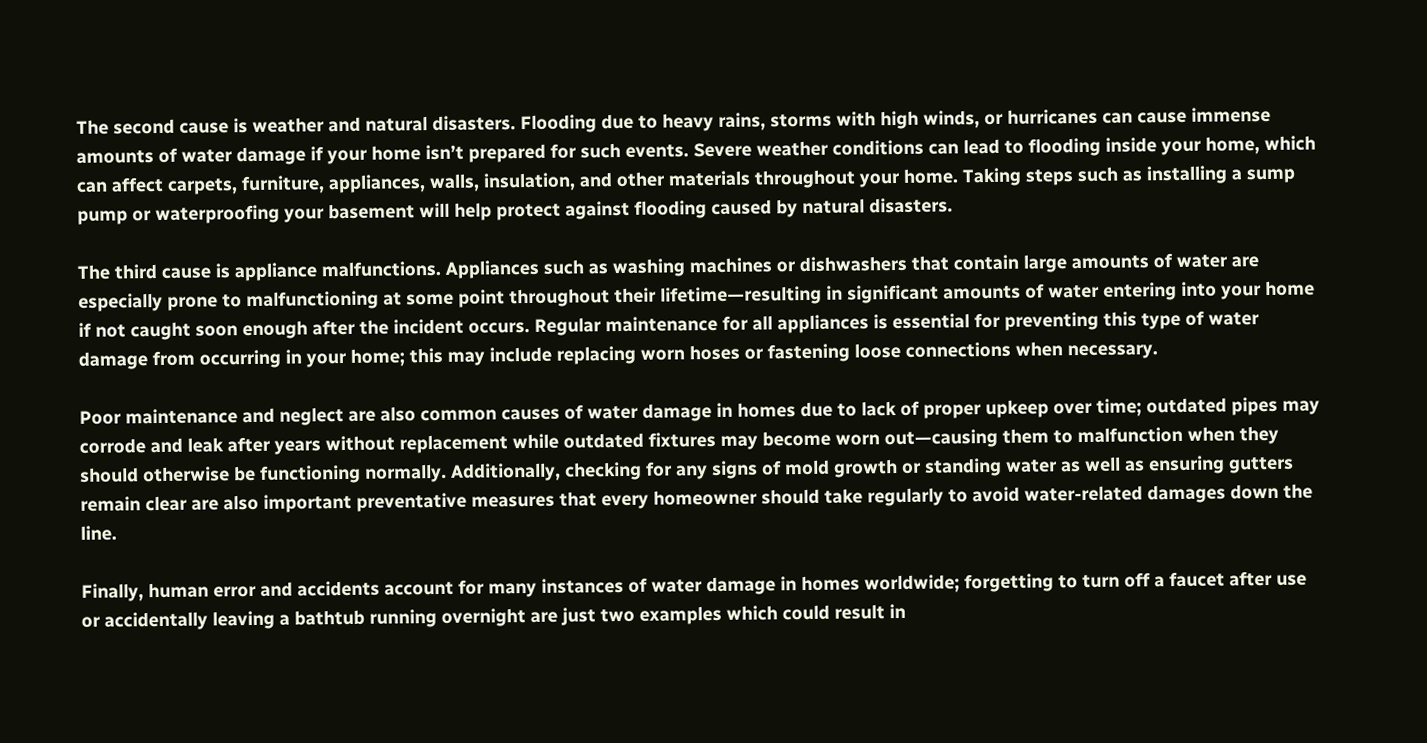The second cause is weather and natural disasters. Flooding due to heavy rains, storms with high winds, or hurricanes can cause immense amounts of water damage if your home isn’t prepared for such events. Severe weather conditions can lead to flooding inside your home, which can affect carpets, furniture, appliances, walls, insulation, and other materials throughout your home. Taking steps such as installing a sump pump or waterproofing your basement will help protect against flooding caused by natural disasters.

The third cause is appliance malfunctions. Appliances such as washing machines or dishwashers that contain large amounts of water are especially prone to malfunctioning at some point throughout their lifetime—resulting in significant amounts of water entering into your home if not caught soon enough after the incident occurs. Regular maintenance for all appliances is essential for preventing this type of water damage from occurring in your home; this may include replacing worn hoses or fastening loose connections when necessary.

Poor maintenance and neglect are also common causes of water damage in homes due to lack of proper upkeep over time; outdated pipes may corrode and leak after years without replacement while outdated fixtures may become worn out—causing them to malfunction when they should otherwise be functioning normally. Additionally, checking for any signs of mold growth or standing water as well as ensuring gutters remain clear are also important preventative measures that every homeowner should take regularly to avoid water-related damages down the line.

Finally, human error and accidents account for many instances of water damage in homes worldwide; forgetting to turn off a faucet after use or accidentally leaving a bathtub running overnight are just two examples which could result in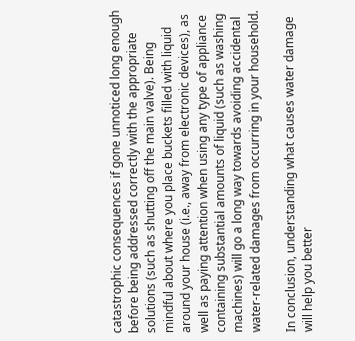catastrophic consequences if gone unnoticed long enough before being addressed correctly with the appropriate solutions (such as shutting off the main valve). Being mindful about where you place buckets filled with liquid around your house (i.e., away from electronic devices), as well as paying attention when using any type of appliance containing substantial amounts of liquid (such as washing machines) will go a long way towards avoiding accidental water-related damages from occurring in your household.

In conclusion, understanding what causes water damage will help you better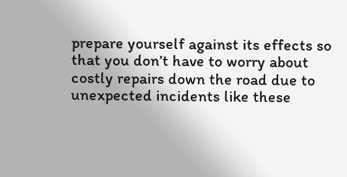prepare yourself against its effects so that you don’t have to worry about costly repairs down the road due to unexpected incidents like these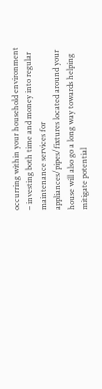occurring within your household environment – investing both time and money into regular maintenance services for appliances/pipes/fixtures located around your house will also go a long way towards helping mitigate potential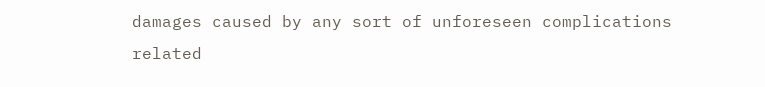damages caused by any sort of unforeseen complications related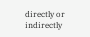directly or indirectly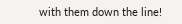with them down the line!